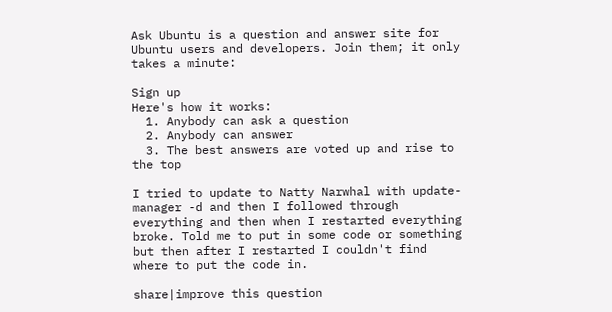Ask Ubuntu is a question and answer site for Ubuntu users and developers. Join them; it only takes a minute:

Sign up
Here's how it works:
  1. Anybody can ask a question
  2. Anybody can answer
  3. The best answers are voted up and rise to the top

I tried to update to Natty Narwhal with update-manager -d and then I followed through everything and then when I restarted everything broke. Told me to put in some code or something but then after I restarted I couldn't find where to put the code in.

share|improve this question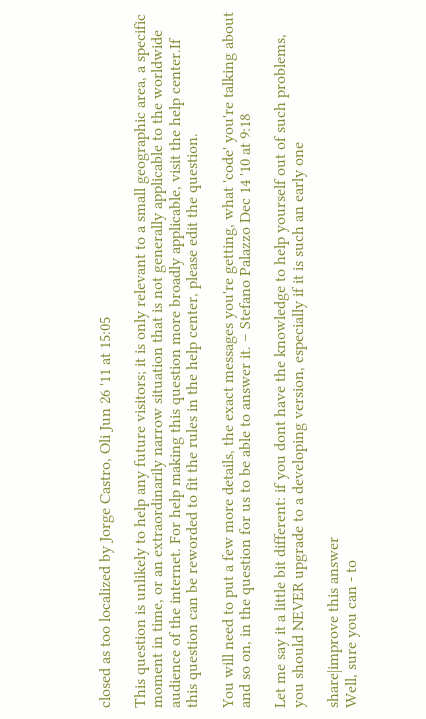closed as too localized by Jorge Castro, Oli Jun 26 '11 at 15:05

This question is unlikely to help any future visitors; it is only relevant to a small geographic area, a specific moment in time, or an extraordinarily narrow situation that is not generally applicable to the worldwide audience of the internet. For help making this question more broadly applicable, visit the help center.If this question can be reworded to fit the rules in the help center, please edit the question.

You will need to put a few more details, the exact messages you're getting, what 'code' you're talking about and so on, in the question for us to be able to answer it. – Stefano Palazzo Dec 14 '10 at 9:18

Let me say it a little bit different: if you dont have the knowledge to help yourself out of such problems, you should NEVER upgrade to a developing version, especially if it is such an early one

share|improve this answer
Well, sure you can - to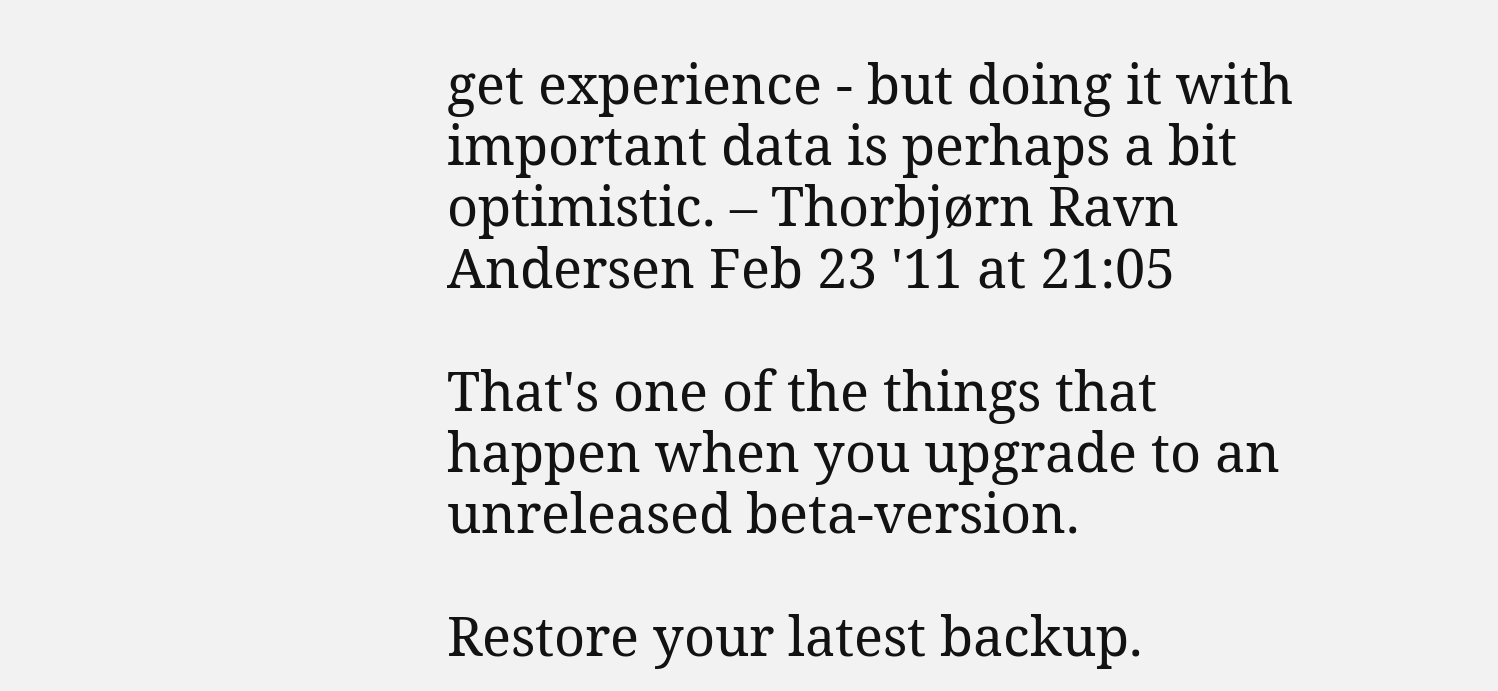get experience - but doing it with important data is perhaps a bit optimistic. – Thorbjørn Ravn Andersen Feb 23 '11 at 21:05

That's one of the things that happen when you upgrade to an unreleased beta-version.

Restore your latest backup.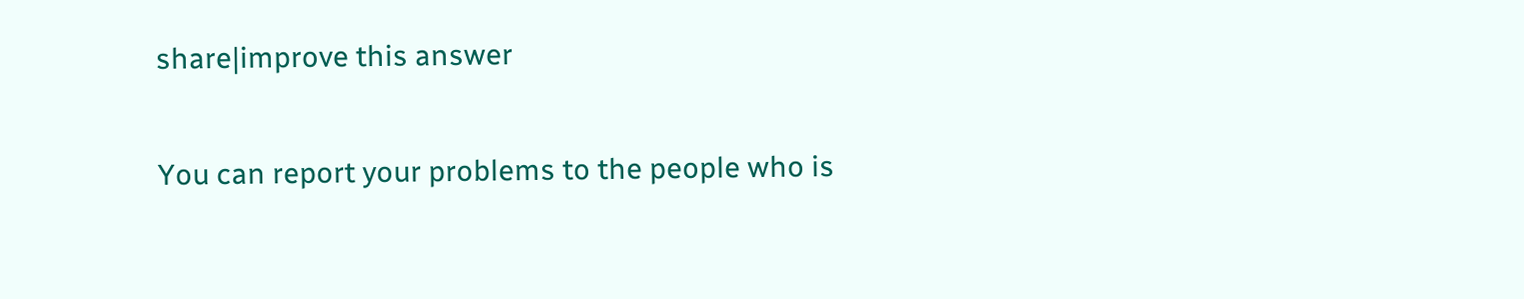share|improve this answer

You can report your problems to the people who is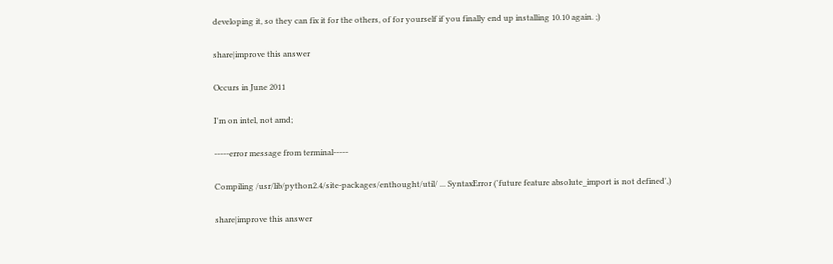developing it, so they can fix it for the others, of for yourself if you finally end up installing 10.10 again. ;)

share|improve this answer

Occurs in June 2011

I'm on intel, not amd;

-----error message from terminal-----

Compiling /usr/lib/python2.4/site-packages/enthought/util/ ... SyntaxError ('future feature absolute_import is not defined',)

share|improve this answer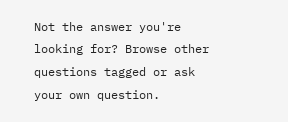Not the answer you're looking for? Browse other questions tagged or ask your own question.